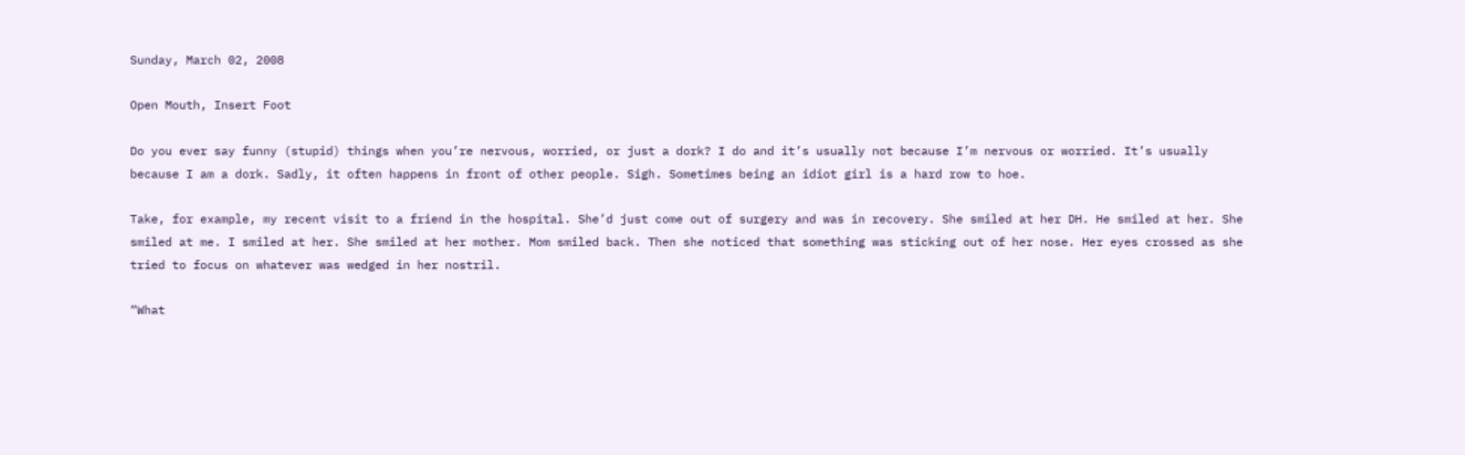Sunday, March 02, 2008

Open Mouth, Insert Foot

Do you ever say funny (stupid) things when you’re nervous, worried, or just a dork? I do and it’s usually not because I’m nervous or worried. It’s usually because I am a dork. Sadly, it often happens in front of other people. Sigh. Sometimes being an idiot girl is a hard row to hoe.

Take, for example, my recent visit to a friend in the hospital. She’d just come out of surgery and was in recovery. She smiled at her DH. He smiled at her. She smiled at me. I smiled at her. She smiled at her mother. Mom smiled back. Then she noticed that something was sticking out of her nose. Her eyes crossed as she tried to focus on whatever was wedged in her nostril.

“What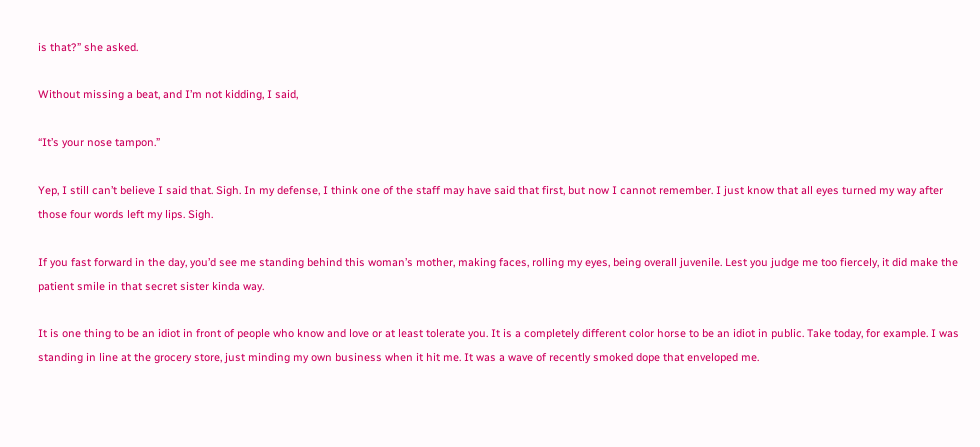is that?” she asked.

Without missing a beat, and I’m not kidding, I said,

“It’s your nose tampon.”

Yep, I still can’t believe I said that. Sigh. In my defense, I think one of the staff may have said that first, but now I cannot remember. I just know that all eyes turned my way after those four words left my lips. Sigh.

If you fast forward in the day, you’d see me standing behind this woman’s mother, making faces, rolling my eyes, being overall juvenile. Lest you judge me too fiercely, it did make the patient smile in that secret sister kinda way.

It is one thing to be an idiot in front of people who know and love or at least tolerate you. It is a completely different color horse to be an idiot in public. Take today, for example. I was standing in line at the grocery store, just minding my own business when it hit me. It was a wave of recently smoked dope that enveloped me.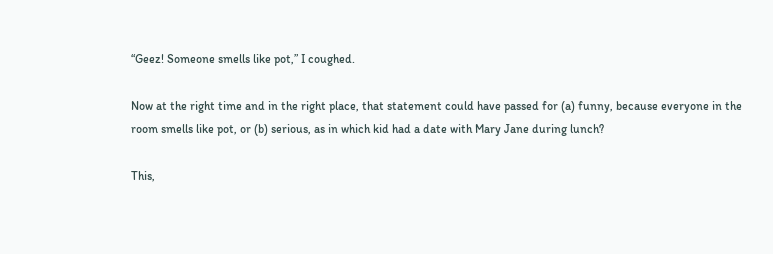“Geez! Someone smells like pot,” I coughed.

Now at the right time and in the right place, that statement could have passed for (a) funny, because everyone in the room smells like pot, or (b) serious, as in which kid had a date with Mary Jane during lunch?

This,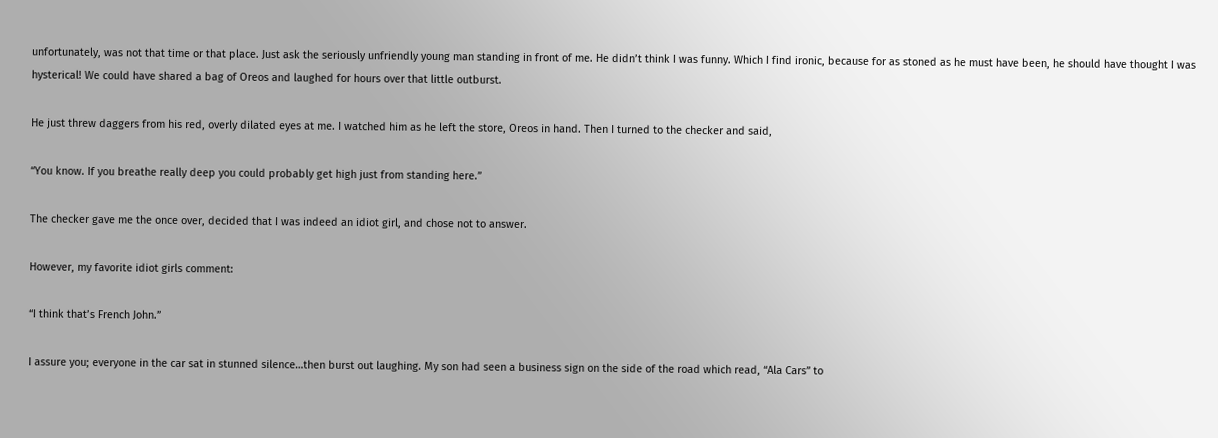unfortunately, was not that time or that place. Just ask the seriously unfriendly young man standing in front of me. He didn’t think I was funny. Which I find ironic, because for as stoned as he must have been, he should have thought I was hysterical! We could have shared a bag of Oreos and laughed for hours over that little outburst.

He just threw daggers from his red, overly dilated eyes at me. I watched him as he left the store, Oreos in hand. Then I turned to the checker and said,

“You know. If you breathe really deep you could probably get high just from standing here.”

The checker gave me the once over, decided that I was indeed an idiot girl, and chose not to answer.

However, my favorite idiot girls comment:

“I think that’s French John.”

I assure you; everyone in the car sat in stunned silence…then burst out laughing. My son had seen a business sign on the side of the road which read, “Ala Cars” to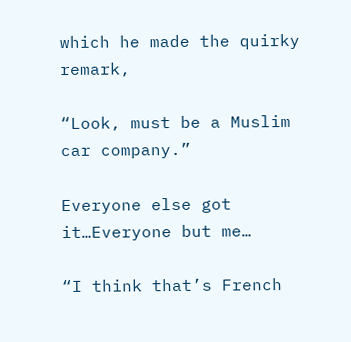which he made the quirky remark,

“Look, must be a Muslim car company.”

Everyone else got it…Everyone but me…

“I think that’s French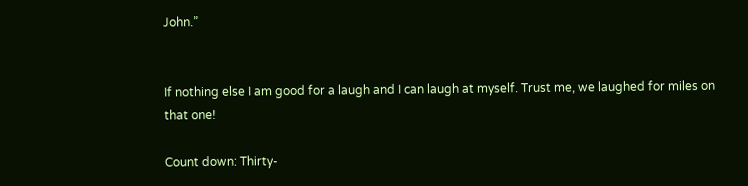John.”


If nothing else I am good for a laugh and I can laugh at myself. Trust me, we laughed for miles on that one!

Count down: Thirty-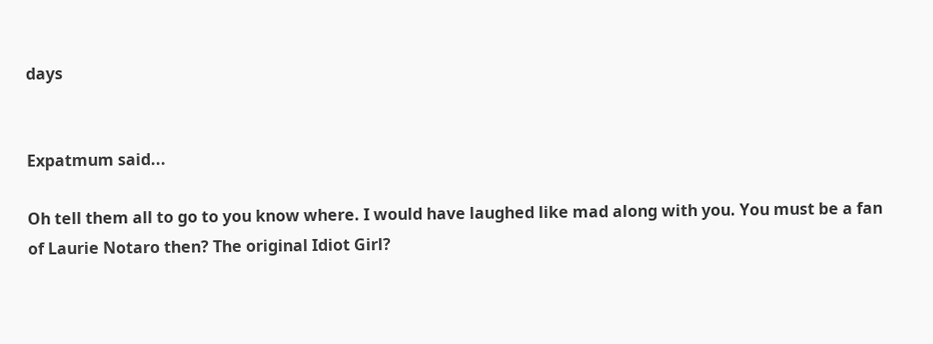days


Expatmum said...

Oh tell them all to go to you know where. I would have laughed like mad along with you. You must be a fan of Laurie Notaro then? The original Idiot Girl?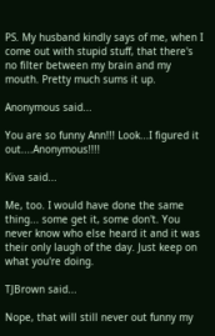PS. My husband kindly says of me, when I come out with stupid stuff, that there's no filter between my brain and my mouth. Pretty much sums it up.

Anonymous said...

You are so funny Ann!!! Look...I figured it out....Anonymous!!!!

Kiva said...

Me, too. I would have done the same thing... some get it, some don't. You never know who else heard it and it was their only laugh of the day. Just keep on what you're doing.

TJBrown said...

Nope, that will still never out funny my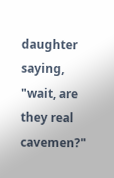daughter saying, "wait, are they real cavemen?"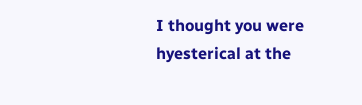I thought you were hyesterical at the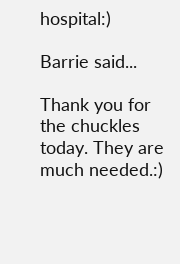hospital:)

Barrie said...

Thank you for the chuckles today. They are much needed.:)